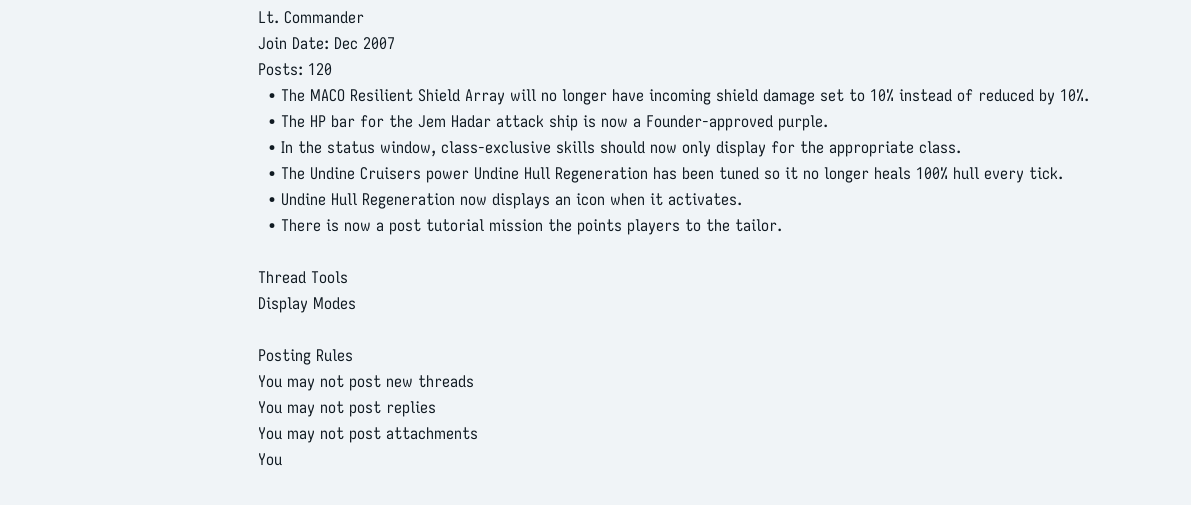Lt. Commander
Join Date: Dec 2007
Posts: 120
  • The MACO Resilient Shield Array will no longer have incoming shield damage set to 10% instead of reduced by 10%.
  • The HP bar for the Jem Hadar attack ship is now a Founder-approved purple.
  • In the status window, class-exclusive skills should now only display for the appropriate class.
  • The Undine Cruisers power Undine Hull Regeneration has been tuned so it no longer heals 100% hull every tick.
  • Undine Hull Regeneration now displays an icon when it activates.
  • There is now a post tutorial mission the points players to the tailor.

Thread Tools
Display Modes

Posting Rules
You may not post new threads
You may not post replies
You may not post attachments
You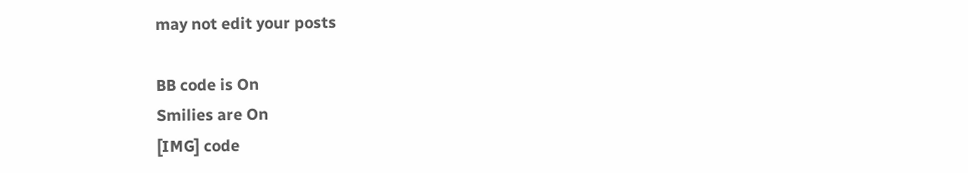may not edit your posts

BB code is On
Smilies are On
[IMG] code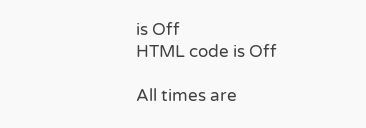is Off
HTML code is Off

All times are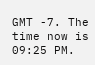GMT -7. The time now is 09:25 PM.